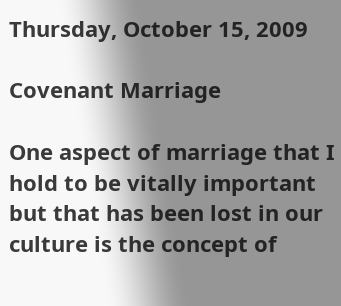Thursday, October 15, 2009

Covenant Marriage

One aspect of marriage that I hold to be vitally important but that has been lost in our culture is the concept of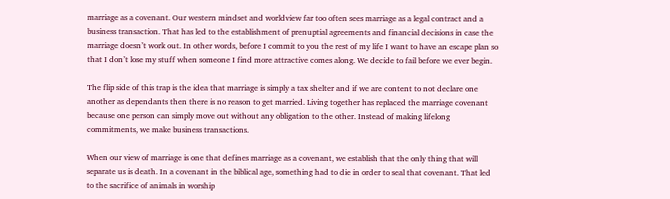marriage as a covenant. Our western mindset and worldview far too often sees marriage as a legal contract and a business transaction. That has led to the establishment of prenuptial agreements and financial decisions in case the marriage doesn’t work out. In other words, before I commit to you the rest of my life I want to have an escape plan so that I don’t lose my stuff when someone I find more attractive comes along. We decide to fail before we ever begin.

The flip side of this trap is the idea that marriage is simply a tax shelter and if we are content to not declare one another as dependants then there is no reason to get married. Living together has replaced the marriage covenant because one person can simply move out without any obligation to the other. Instead of making lifelong commitments, we make business transactions.

When our view of marriage is one that defines marriage as a covenant, we establish that the only thing that will separate us is death. In a covenant in the biblical age, something had to die in order to seal that covenant. That led to the sacrifice of animals in worship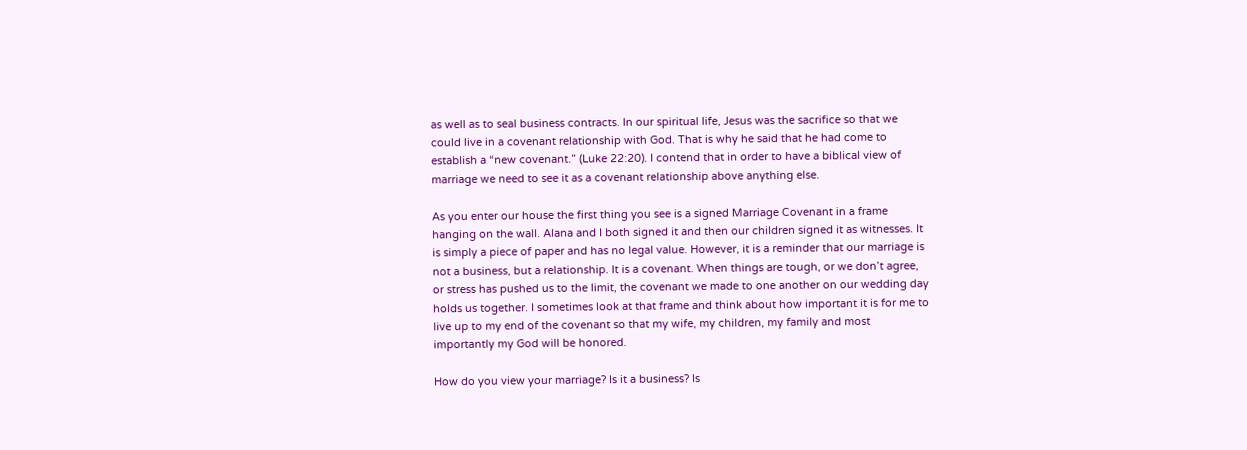as well as to seal business contracts. In our spiritual life, Jesus was the sacrifice so that we could live in a covenant relationship with God. That is why he said that he had come to establish a “new covenant.” (Luke 22:20). I contend that in order to have a biblical view of marriage we need to see it as a covenant relationship above anything else.

As you enter our house the first thing you see is a signed Marriage Covenant in a frame hanging on the wall. Alana and I both signed it and then our children signed it as witnesses. It is simply a piece of paper and has no legal value. However, it is a reminder that our marriage is not a business, but a relationship. It is a covenant. When things are tough, or we don’t agree, or stress has pushed us to the limit, the covenant we made to one another on our wedding day holds us together. I sometimes look at that frame and think about how important it is for me to live up to my end of the covenant so that my wife, my children, my family and most importantly my God will be honored.

How do you view your marriage? Is it a business? Is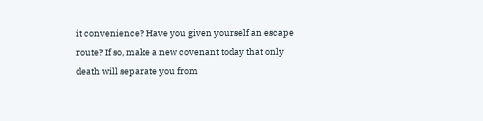it convenience? Have you given yourself an escape route? If so, make a new covenant today that only death will separate you from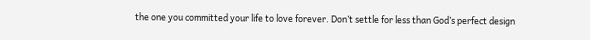the one you committed your life to love forever. Don’t settle for less than God’s perfect design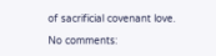of sacrificial covenant love.

No comments: